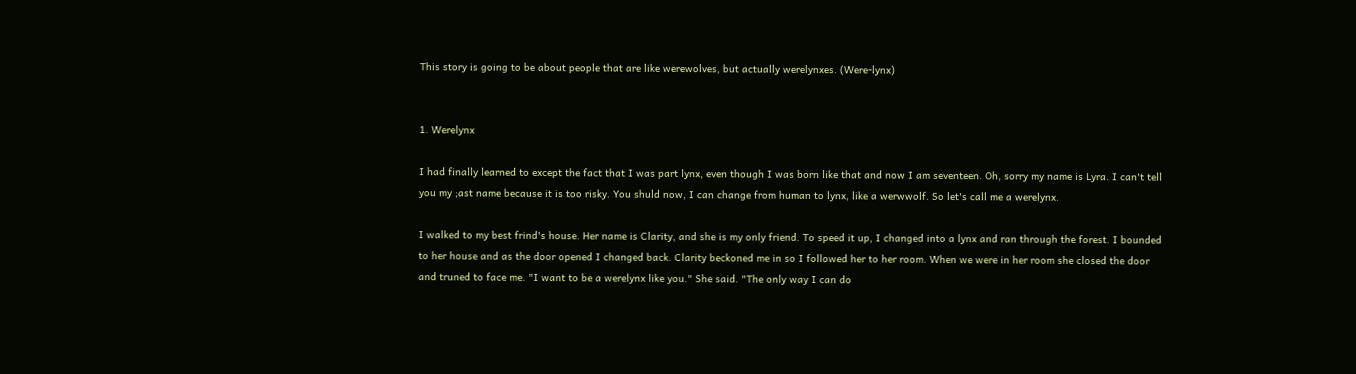This story is going to be about people that are like werewolves, but actually werelynxes. (Were-lynx)


1. Werelynx

I had finally learned to except the fact that I was part lynx, even though I was born like that and now I am seventeen. Oh, sorry my name is Lyra. I can't tell you my ;ast name because it is too risky. You shuld now, I can change from human to lynx, like a werwwolf. So let's call me a werelynx.

I walked to my best frind's house. Her name is Clarity, and she is my only friend. To speed it up, I changed into a lynx and ran through the forest. I bounded to her house and as the door opened I changed back. Clarity beckoned me in so I followed her to her room. When we were in her room she closed the door and truned to face me. "I want to be a werelynx like you." She said. "The only way I can do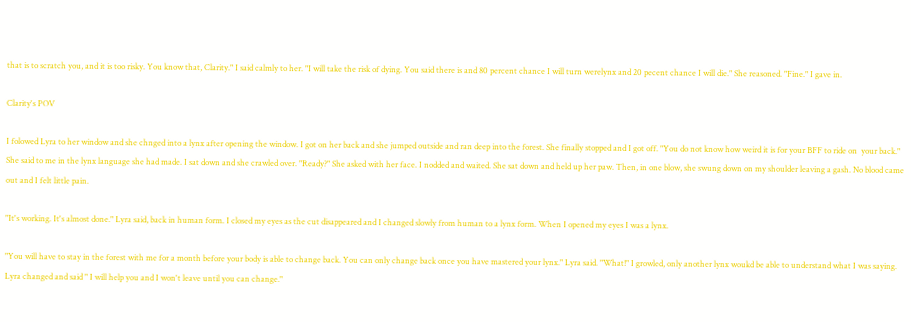that is to scratch you, and it is too risky. You know that, Clarity." I said calmly to her. "I will take the risk of dying. You said there is and 80 percent chance I will turn werelynx and 20 pecent chance I will die." She reasoned. "Fine." I gave in.

Clarity's POV

I folowed Lyra to her window and she chnged into a lynx after opening the window. I got on her back and she jumped outside and ran deep into the forest. She finally stopped and I got off. "You do not know how weird it is for your BFF to ride on  your back." She said to me in the lynx language she had made. I sat down and she crawled over. "Ready?" She asked with her face. I nodded and waited. She sat down and held up her paw. Then, in one blow, she swung down on my shoulder leaving a gash. No blood came out and I felt little pain.

"It's working. It's almost done." Lyra said, back in human form. I closed my eyes as the cut disappeared and I changed slowly from human to a lynx form. When I opened my eyes I was a lynx.

"You will have to stay in the forest with me for a month before your body is able to change back. You can only change back once you have mastered your lynx." Lyra said. "What!" I growled, only another lynx woukd be able to understand what I was saying. Lyra changed and said " I will help you and I won't leave until you can change."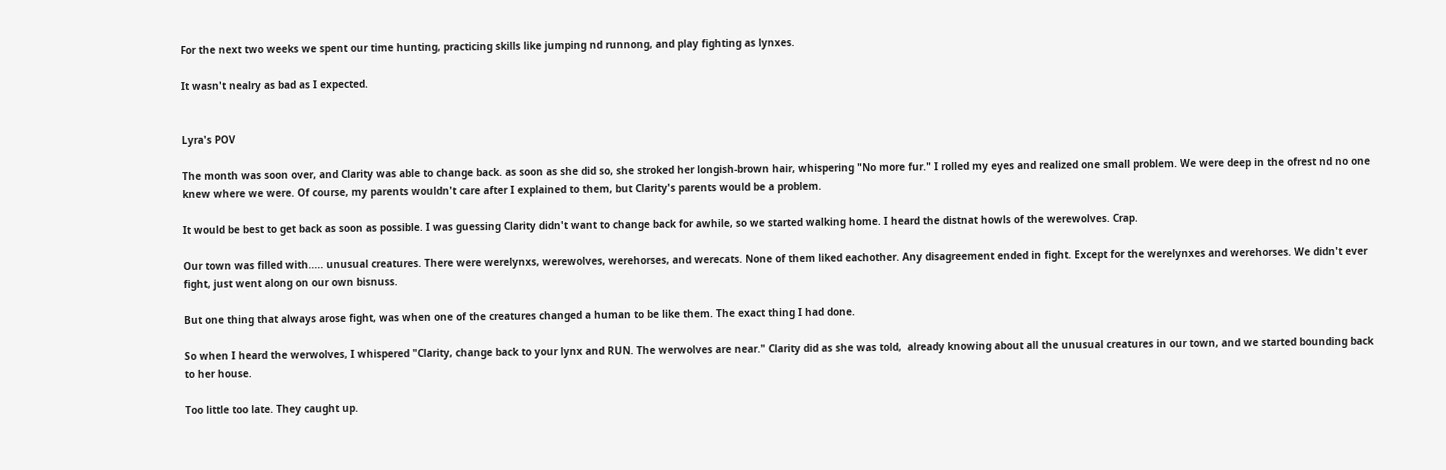For the next two weeks we spent our time hunting, practicing skills like jumping nd runnong, and play fighting as lynxes.

It wasn't nealry as bad as I expected.


Lyra's POV

The month was soon over, and Clarity was able to change back. as soon as she did so, she stroked her longish-brown hair, whispering "No more fur." I rolled my eyes and realized one small problem. We were deep in the ofrest nd no one knew where we were. Of course, my parents wouldn't care after I explained to them, but Clarity's parents would be a problem.

It would be best to get back as soon as possible. I was guessing Clarity didn't want to change back for awhile, so we started walking home. I heard the distnat howls of the werewolves. Crap.

Our town was filled with..... unusual creatures. There were werelynxs, werewolves, werehorses, and werecats. None of them liked eachother. Any disagreement ended in fight. Except for the werelynxes and werehorses. We didn't ever fight, just went along on our own bisnuss.

But one thing that always arose fight, was when one of the creatures changed a human to be like them. The exact thing I had done.

So when I heard the werwolves, I whispered "Clarity, change back to your lynx and RUN. The werwolves are near." Clarity did as she was told,  already knowing about all the unusual creatures in our town, and we started bounding back to her house.

Too little too late. They caught up.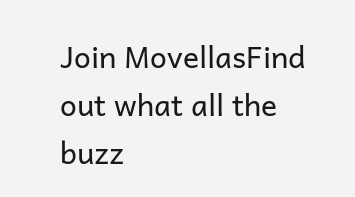Join MovellasFind out what all the buzz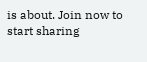is about. Join now to start sharing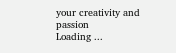your creativity and passion
Loading ...